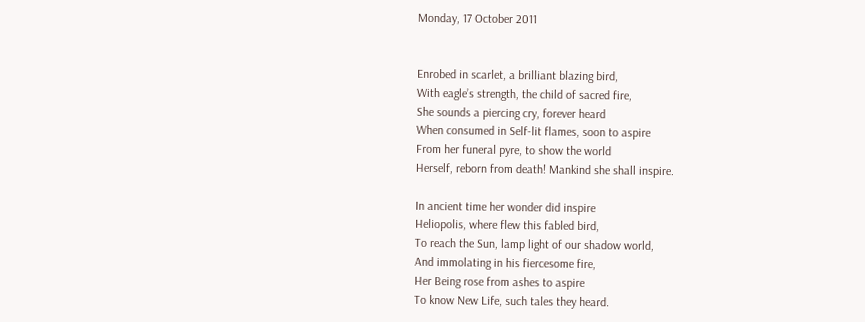Monday, 17 October 2011


Enrobed in scarlet, a brilliant blazing bird,
With eagle’s strength, the child of sacred fire,
She sounds a piercing cry, forever heard
When consumed in Self-lit flames, soon to aspire
From her funeral pyre, to show the world
Herself, reborn from death! Mankind she shall inspire.

In ancient time her wonder did inspire
Heliopolis, where flew this fabled bird,
To reach the Sun, lamp light of our shadow world,
And immolating in his fiercesome fire,
Her Being rose from ashes to aspire
To know New Life, such tales they heard.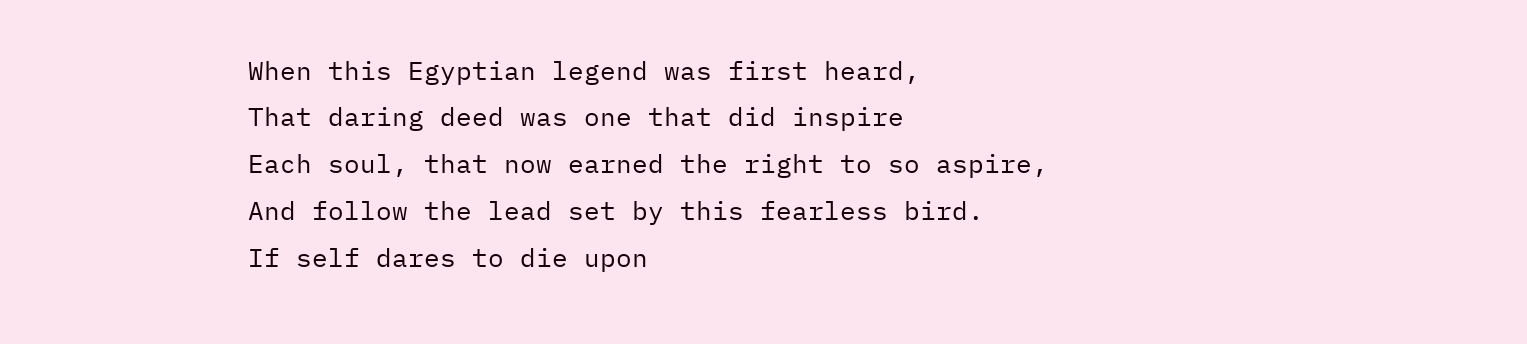When this Egyptian legend was first heard,
That daring deed was one that did inspire
Each soul, that now earned the right to so aspire,
And follow the lead set by this fearless bird.
If self dares to die upon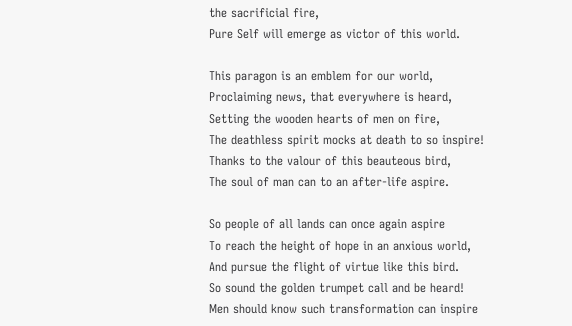the sacrificial fire,
Pure Self will emerge as victor of this world.

This paragon is an emblem for our world,
Proclaiming news, that everywhere is heard,
Setting the wooden hearts of men on fire,
The deathless spirit mocks at death to so inspire!
Thanks to the valour of this beauteous bird,
The soul of man can to an after-life aspire.

So people of all lands can once again aspire
To reach the height of hope in an anxious world,
And pursue the flight of virtue like this bird.
So sound the golden trumpet call and be heard!
Men should know such transformation can inspire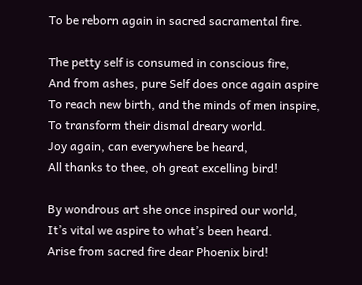To be reborn again in sacred sacramental fire.

The petty self is consumed in conscious fire,
And from ashes, pure Self does once again aspire
To reach new birth, and the minds of men inspire,
To transform their dismal dreary world.
Joy again, can everywhere be heard,
All thanks to thee, oh great excelling bird!

By wondrous art she once inspired our world,
It’s vital we aspire to what’s been heard.
Arise from sacred fire dear Phoenix bird!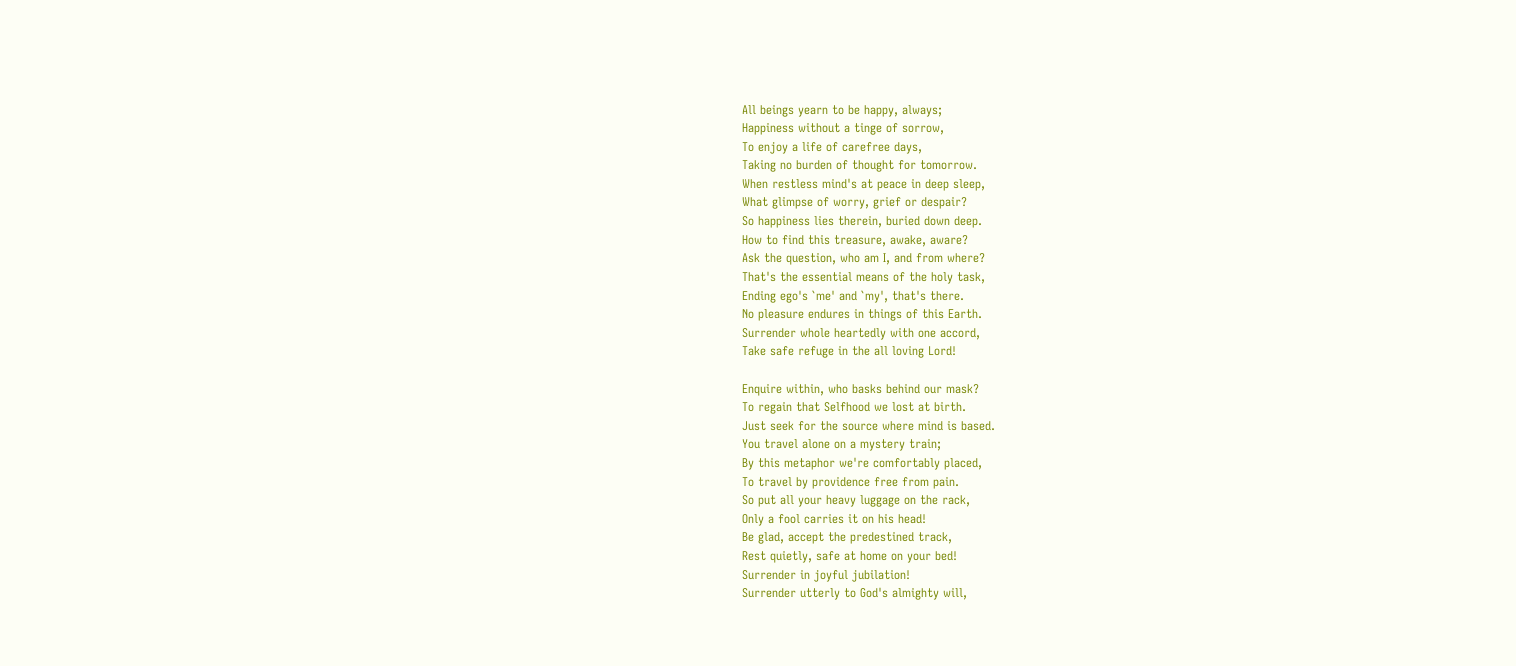All beings yearn to be happy, always;
Happiness without a tinge of sorrow,
To enjoy a life of carefree days,
Taking no burden of thought for tomorrow.
When restless mind's at peace in deep sleep,
What glimpse of worry, grief or despair?
So happiness lies therein, buried down deep.
How to find this treasure, awake, aware?
Ask the question, who am I, and from where?
That's the essential means of the holy task,
Ending ego's `me' and `my', that's there.
No pleasure endures in things of this Earth.
Surrender whole heartedly with one accord,
Take safe refuge in the all loving Lord!

Enquire within, who basks behind our mask?
To regain that Selfhood we lost at birth.
Just seek for the source where mind is based.
You travel alone on a mystery train;
By this metaphor we're comfortably placed,
To travel by providence free from pain.
So put all your heavy luggage on the rack,
Only a fool carries it on his head!
Be glad, accept the predestined track,
Rest quietly, safe at home on your bed!
Surrender in joyful jubilation!
Surrender utterly to God's almighty will,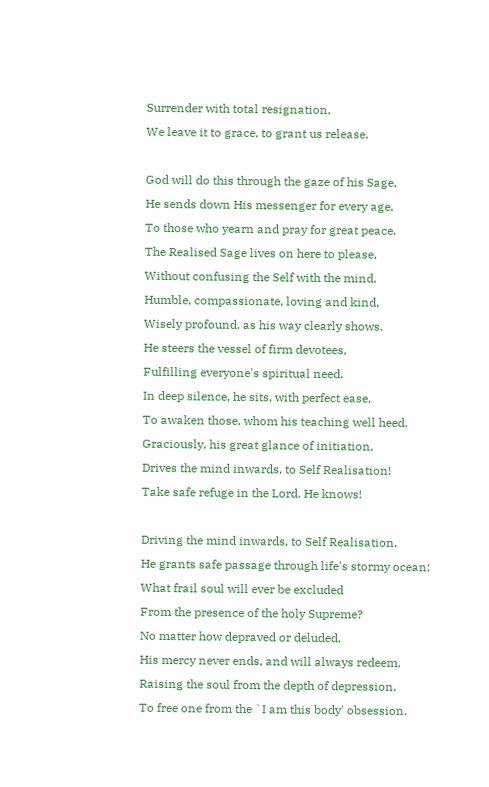Surrender with total resignation,
We leave it to grace, to grant us release.

God will do this through the gaze of his Sage,
He sends down His messenger for every age,
To those who yearn and pray for great peace.
The Realised Sage lives on here to please,
Without confusing the Self with the mind.
Humble, compassionate, loving and kind,
Wisely profound, as his way clearly shows.
He steers the vessel of firm devotees,
Fulfilling everyone's spiritual need.
In deep silence, he sits, with perfect ease,
To awaken those, whom his teaching well heed.
Graciously, his great glance of initiation,
Drives the mind inwards, to Self Realisation!
Take safe refuge in the Lord. He knows!

Driving the mind inwards, to Self Realisation,
He grants safe passage through life's stormy ocean;
What frail soul will ever be excluded
From the presence of the holy Supreme?
No matter how depraved or deluded,
His mercy never ends, and will always redeem,
Raising the soul from the depth of depression,
To free one from the `I am this body' obsession.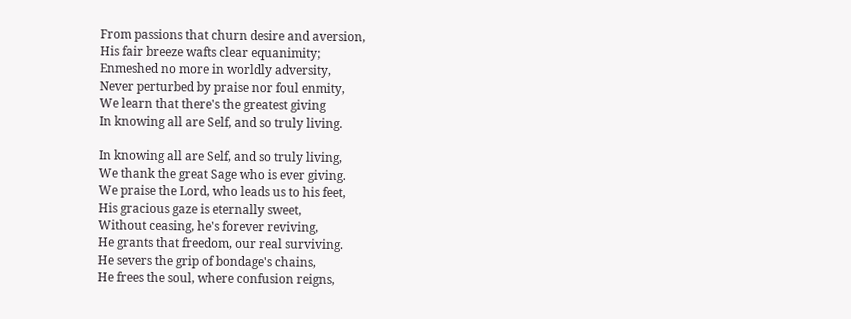From passions that churn desire and aversion,
His fair breeze wafts clear equanimity;
Enmeshed no more in worldly adversity,
Never perturbed by praise nor foul enmity,
We learn that there's the greatest giving
In knowing all are Self, and so truly living.

In knowing all are Self, and so truly living,
We thank the great Sage who is ever giving.
We praise the Lord, who leads us to his feet,
His gracious gaze is eternally sweet,
Without ceasing, he's forever reviving,
He grants that freedom, our real surviving.
He severs the grip of bondage's chains,
He frees the soul, where confusion reigns,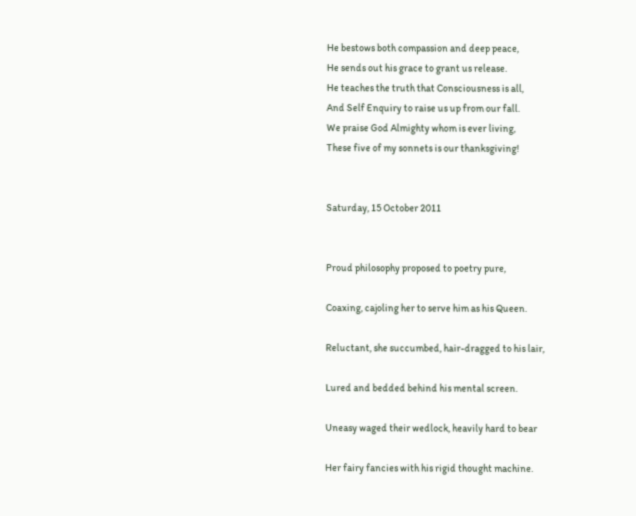He bestows both compassion and deep peace,
He sends out his grace to grant us release.
He teaches the truth that Consciousness is all,
And Self Enquiry to raise us up from our fall.
We praise God Almighty whom is ever living,
These five of my sonnets is our thanksgiving!


Saturday, 15 October 2011


Proud philosophy proposed to poetry pure,

Coaxing, cajoling her to serve him as his Queen.

Reluctant, she succumbed, hair-dragged to his lair,

Lured and bedded behind his mental screen.

Uneasy waged their wedlock, heavily hard to bear

Her fairy fancies with his rigid thought machine.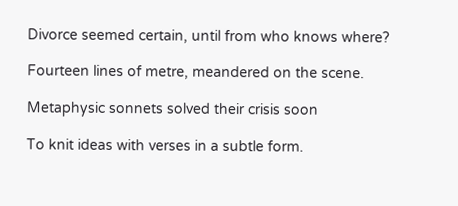Divorce seemed certain, until from who knows where?

Fourteen lines of metre, meandered on the scene.

Metaphysic sonnets solved their crisis soon

To knit ideas with verses in a subtle form.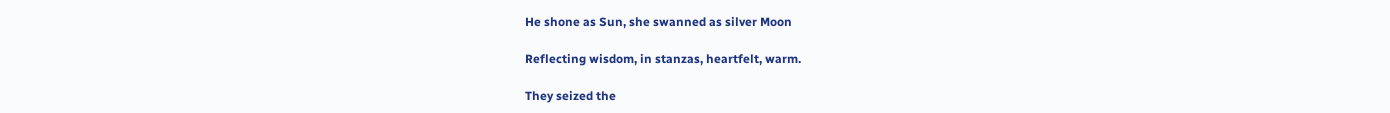He shone as Sun, she swanned as silver Moon

Reflecting wisdom, in stanzas, heartfelt, warm.

They seized the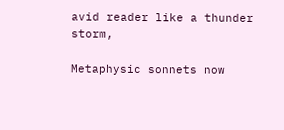avid reader like a thunder storm,

Metaphysic sonnets now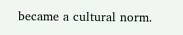became a cultural norm.